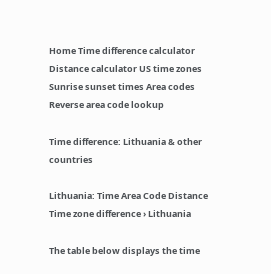Home Time difference calculator Distance calculator US time zones Sunrise sunset times Area codes Reverse area code lookup

Time difference: Lithuania & other countries

Lithuania: Time Area Code Distance
Time zone difference › Lithuania

The table below displays the time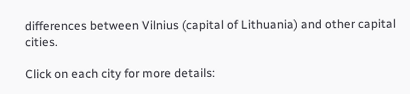differences between Vilnius (capital of Lithuania) and other capital cities.

Click on each city for more details: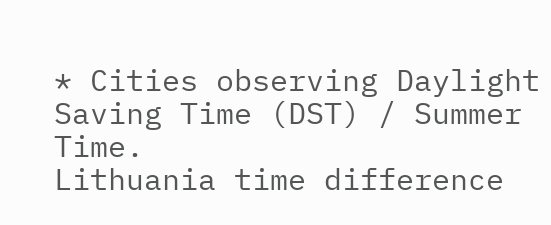* Cities observing Daylight Saving Time (DST) / Summer Time.
Lithuania time difference